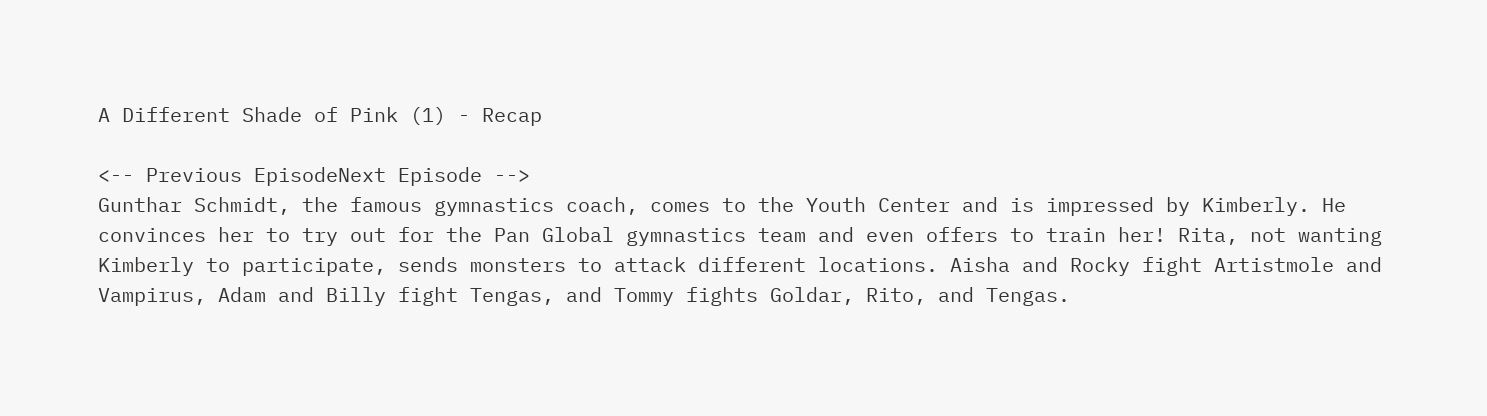A Different Shade of Pink (1) - Recap

<-- Previous EpisodeNext Episode -->
Gunthar Schmidt, the famous gymnastics coach, comes to the Youth Center and is impressed by Kimberly. He convinces her to try out for the Pan Global gymnastics team and even offers to train her! Rita, not wanting Kimberly to participate, sends monsters to attack different locations. Aisha and Rocky fight Artistmole and Vampirus, Adam and Billy fight Tengas, and Tommy fights Goldar, Rito, and Tengas.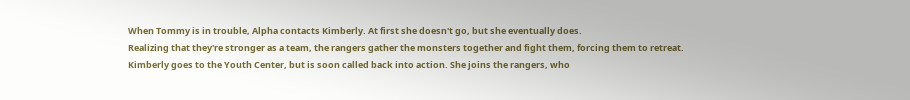When Tommy is in trouble, Alpha contacts Kimberly. At first she doesn't go, but she eventually does.
Realizing that they're stronger as a team, the rangers gather the monsters together and fight them, forcing them to retreat. Kimberly goes to the Youth Center, but is soon called back into action. She joins the rangers, who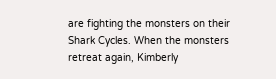are fighting the monsters on their Shark Cycles. When the monsters retreat again, Kimberly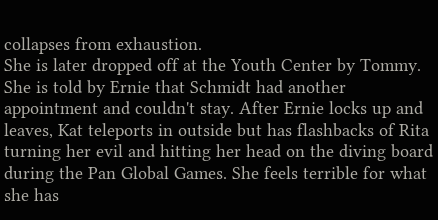collapses from exhaustion.
She is later dropped off at the Youth Center by Tommy. She is told by Ernie that Schmidt had another appointment and couldn't stay. After Ernie locks up and leaves, Kat teleports in outside but has flashbacks of Rita turning her evil and hitting her head on the diving board during the Pan Global Games. She feels terrible for what she has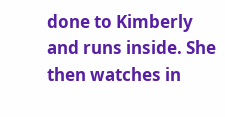done to Kimberly and runs inside. She then watches in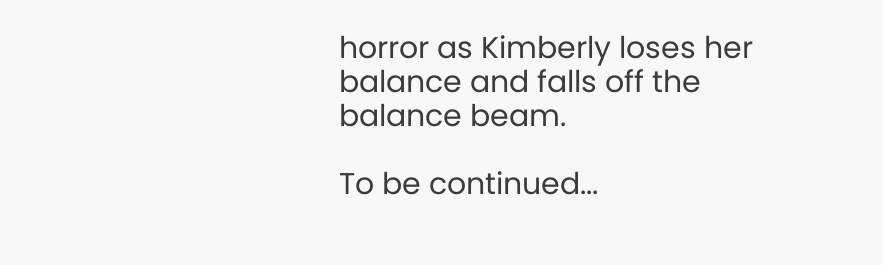horror as Kimberly loses her balance and falls off the balance beam.

To be continued...